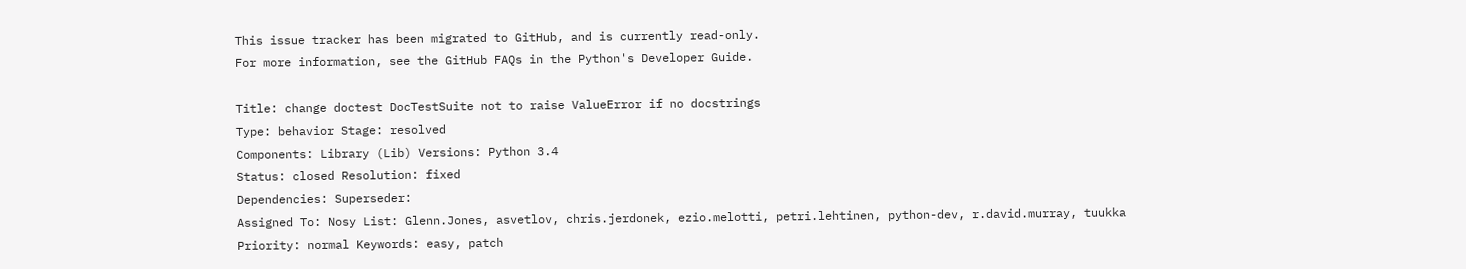This issue tracker has been migrated to GitHub, and is currently read-only.
For more information, see the GitHub FAQs in the Python's Developer Guide.

Title: change doctest DocTestSuite not to raise ValueError if no docstrings
Type: behavior Stage: resolved
Components: Library (Lib) Versions: Python 3.4
Status: closed Resolution: fixed
Dependencies: Superseder:
Assigned To: Nosy List: Glenn.Jones, asvetlov, chris.jerdonek, ezio.melotti, petri.lehtinen, python-dev, r.david.murray, tuukka
Priority: normal Keywords: easy, patch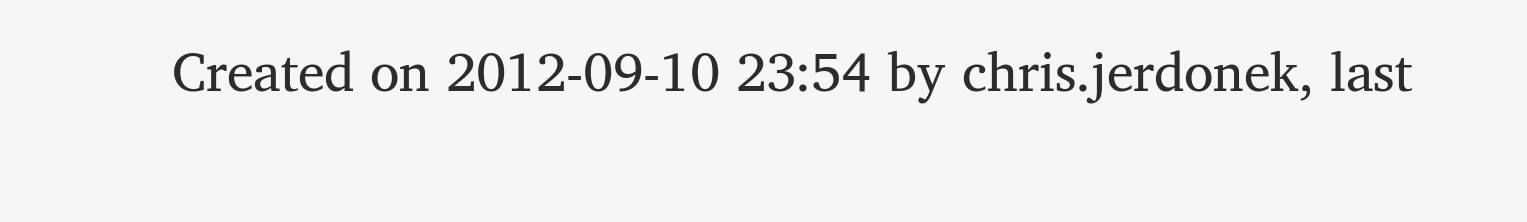Created on 2012-09-10 23:54 by chris.jerdonek, last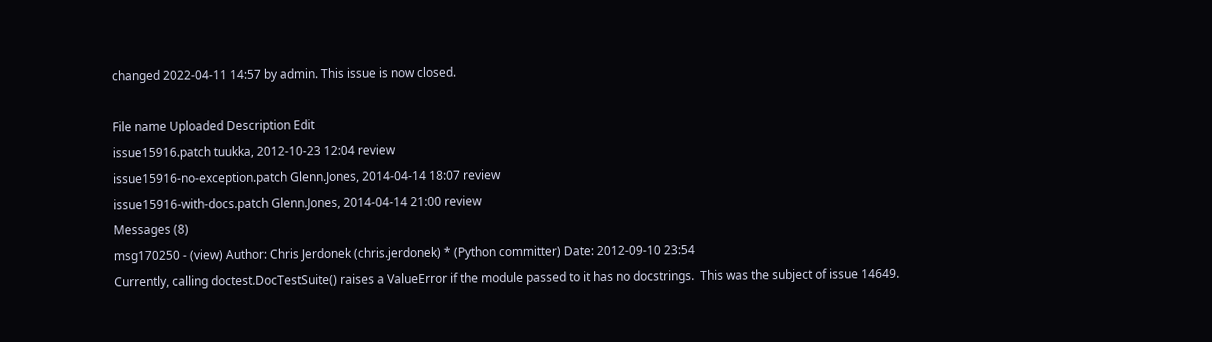changed 2022-04-11 14:57 by admin. This issue is now closed.

File name Uploaded Description Edit
issue15916.patch tuukka, 2012-10-23 12:04 review
issue15916-no-exception.patch Glenn.Jones, 2014-04-14 18:07 review
issue15916-with-docs.patch Glenn.Jones, 2014-04-14 21:00 review
Messages (8)
msg170250 - (view) Author: Chris Jerdonek (chris.jerdonek) * (Python committer) Date: 2012-09-10 23:54
Currently, calling doctest.DocTestSuite() raises a ValueError if the module passed to it has no docstrings.  This was the subject of issue 14649.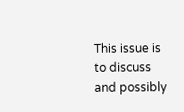This issue is to discuss and possibly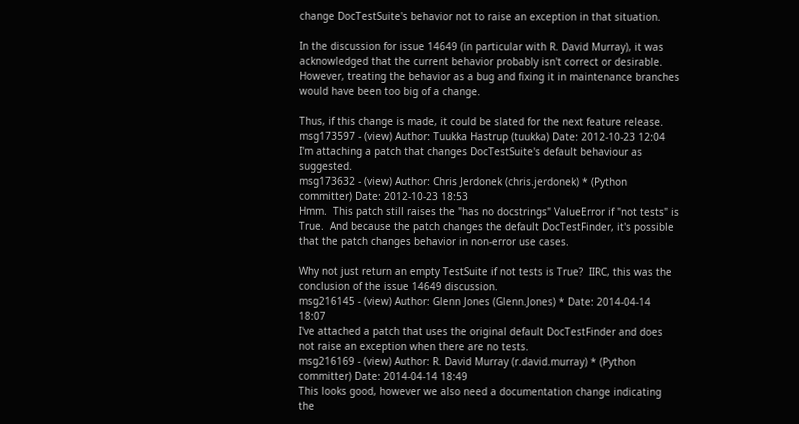change DocTestSuite's behavior not to raise an exception in that situation.

In the discussion for issue 14649 (in particular with R. David Murray), it was acknowledged that the current behavior probably isn't correct or desirable.  However, treating the behavior as a bug and fixing it in maintenance branches would have been too big of a change.

Thus, if this change is made, it could be slated for the next feature release.
msg173597 - (view) Author: Tuukka Hastrup (tuukka) Date: 2012-10-23 12:04
I'm attaching a patch that changes DocTestSuite's default behaviour as suggested.
msg173632 - (view) Author: Chris Jerdonek (chris.jerdonek) * (Python committer) Date: 2012-10-23 18:53
Hmm.  This patch still raises the "has no docstrings" ValueError if "not tests" is True.  And because the patch changes the default DocTestFinder, it's possible that the patch changes behavior in non-error use cases.

Why not just return an empty TestSuite if not tests is True?  IIRC, this was the conclusion of the issue 14649 discussion.
msg216145 - (view) Author: Glenn Jones (Glenn.Jones) * Date: 2014-04-14 18:07
I've attached a patch that uses the original default DocTestFinder and does not raise an exception when there are no tests.
msg216169 - (view) Author: R. David Murray (r.david.murray) * (Python committer) Date: 2014-04-14 18:49
This looks good, however we also need a documentation change indicating the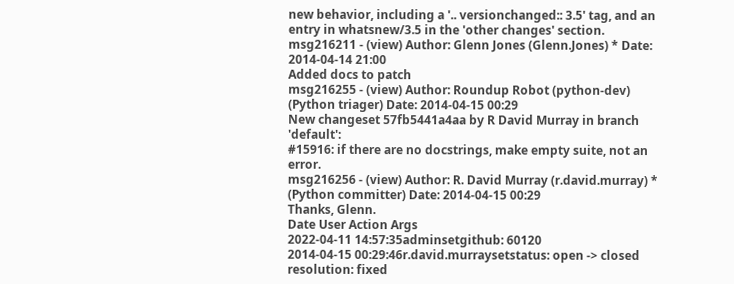new behavior, including a '.. versionchanged:: 3.5' tag, and an entry in whatsnew/3.5 in the 'other changes' section.
msg216211 - (view) Author: Glenn Jones (Glenn.Jones) * Date: 2014-04-14 21:00
Added docs to patch
msg216255 - (view) Author: Roundup Robot (python-dev) (Python triager) Date: 2014-04-15 00:29
New changeset 57fb5441a4aa by R David Murray in branch 'default':
#15916: if there are no docstrings, make empty suite, not an error.
msg216256 - (view) Author: R. David Murray (r.david.murray) * (Python committer) Date: 2014-04-15 00:29
Thanks, Glenn.
Date User Action Args
2022-04-11 14:57:35adminsetgithub: 60120
2014-04-15 00:29:46r.david.murraysetstatus: open -> closed
resolution: fixed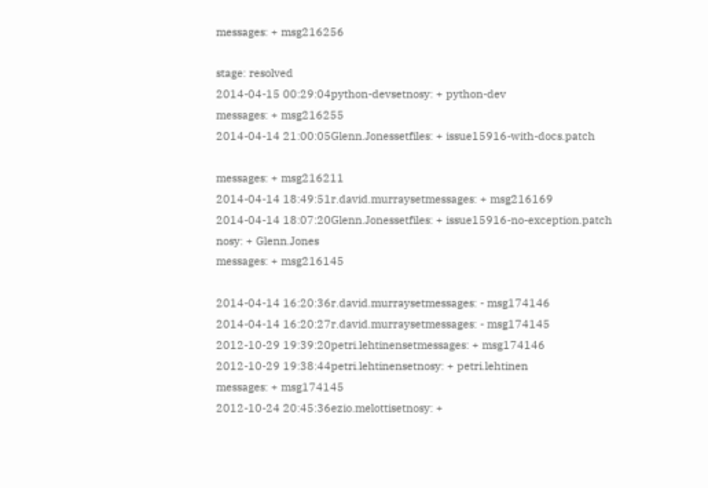messages: + msg216256

stage: resolved
2014-04-15 00:29:04python-devsetnosy: + python-dev
messages: + msg216255
2014-04-14 21:00:05Glenn.Jonessetfiles: + issue15916-with-docs.patch

messages: + msg216211
2014-04-14 18:49:51r.david.murraysetmessages: + msg216169
2014-04-14 18:07:20Glenn.Jonessetfiles: + issue15916-no-exception.patch
nosy: + Glenn.Jones
messages: + msg216145

2014-04-14 16:20:36r.david.murraysetmessages: - msg174146
2014-04-14 16:20:27r.david.murraysetmessages: - msg174145
2012-10-29 19:39:20petri.lehtinensetmessages: + msg174146
2012-10-29 19:38:44petri.lehtinensetnosy: + petri.lehtinen
messages: + msg174145
2012-10-24 20:45:36ezio.melottisetnosy: +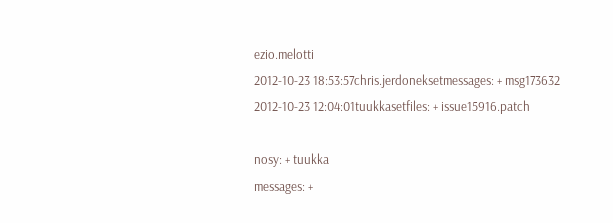ezio.melotti
2012-10-23 18:53:57chris.jerdoneksetmessages: + msg173632
2012-10-23 12:04:01tuukkasetfiles: + issue15916.patch

nosy: + tuukka
messages: +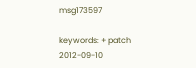msg173597

keywords: + patch
2012-09-10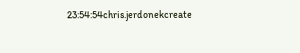23:54:54chris.jerdonekcreate